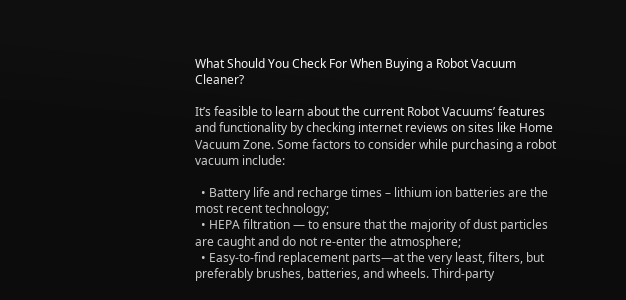What Should You Check For When Buying a Robot Vacuum Cleaner?

It’s feasible to learn about the current Robot Vacuums’ features and functionality by checking internet reviews on sites like Home Vacuum Zone. Some factors to consider while purchasing a robot vacuum include:

  • Battery life and recharge times – lithium ion batteries are the most recent technology;
  • HEPA filtration — to ensure that the majority of dust particles are caught and do not re-enter the atmosphere;
  • Easy-to-find replacement parts—at the very least, filters, but preferably brushes, batteries, and wheels. Third-party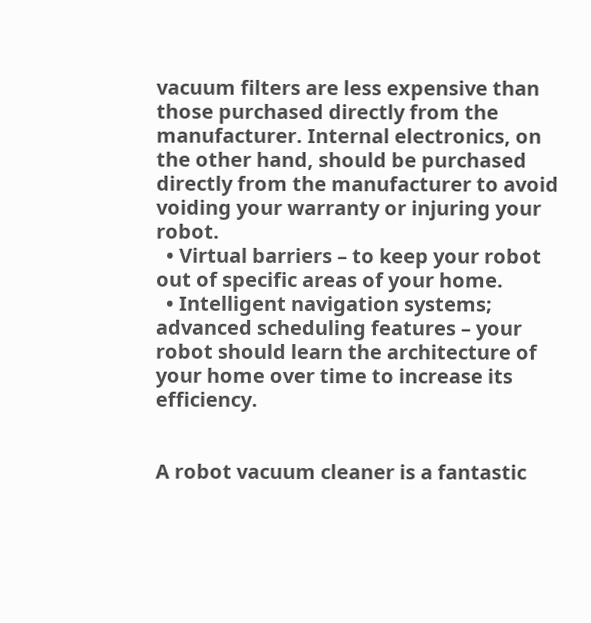vacuum filters are less expensive than those purchased directly from the manufacturer. Internal electronics, on the other hand, should be purchased directly from the manufacturer to avoid voiding your warranty or injuring your robot.
  • Virtual barriers – to keep your robot out of specific areas of your home.
  • Intelligent navigation systems; advanced scheduling features – your robot should learn the architecture of your home over time to increase its efficiency.


A robot vacuum cleaner is a fantastic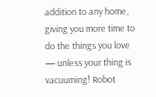addition to any home, giving you more time to do the things you love — unless your thing is vacuuming! Robot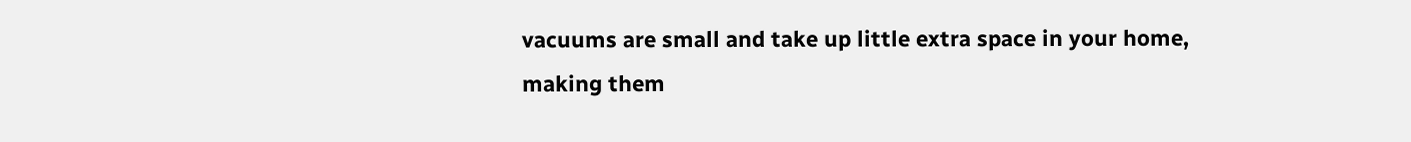vacuums are small and take up little extra space in your home, making them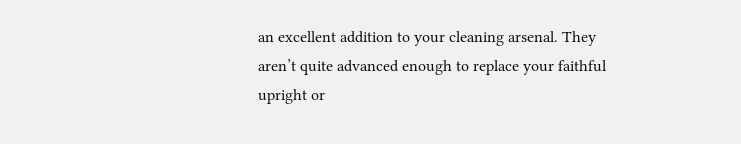an excellent addition to your cleaning arsenal. They aren’t quite advanced enough to replace your faithful upright or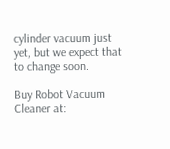cylinder vacuum just yet, but we expect that to change soon.

Buy Robot Vacuum Cleaner at: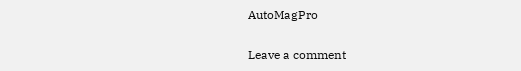AutoMagPro

Leave a comment